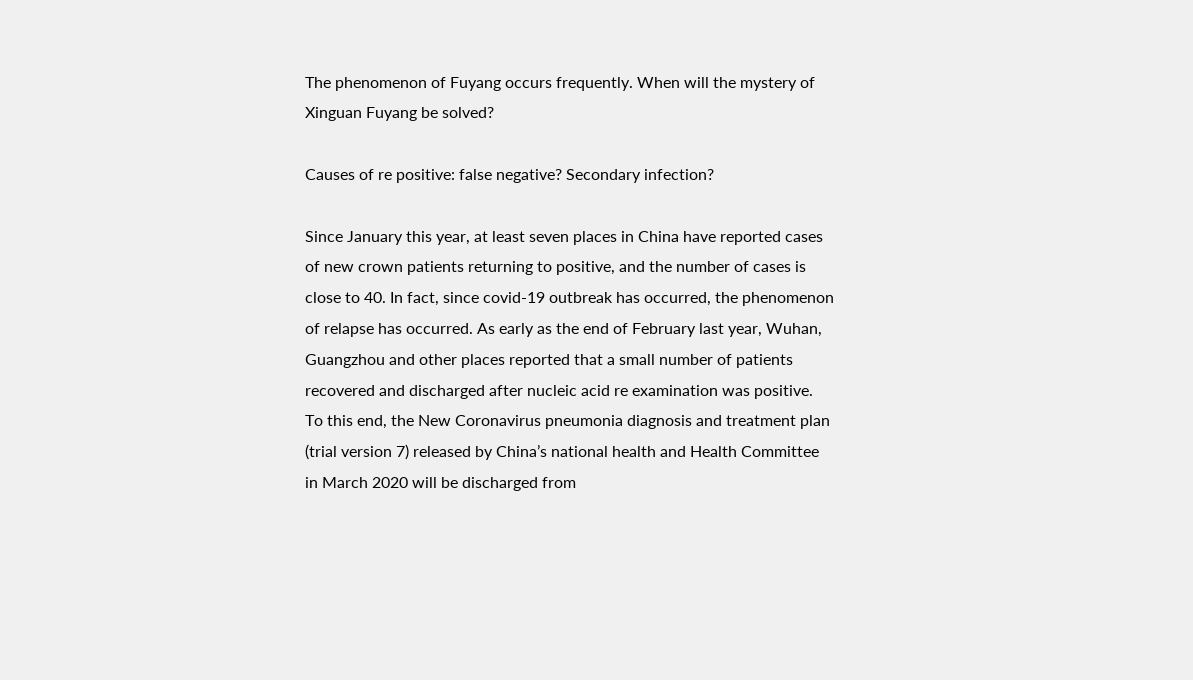The phenomenon of Fuyang occurs frequently. When will the mystery of Xinguan Fuyang be solved?

Causes of re positive: false negative? Secondary infection?

Since January this year, at least seven places in China have reported cases of new crown patients returning to positive, and the number of cases is close to 40. In fact, since covid-19 outbreak has occurred, the phenomenon of relapse has occurred. As early as the end of February last year, Wuhan, Guangzhou and other places reported that a small number of patients recovered and discharged after nucleic acid re examination was positive. To this end, the New Coronavirus pneumonia diagnosis and treatment plan (trial version 7) released by China’s national health and Health Committee in March 2020 will be discharged from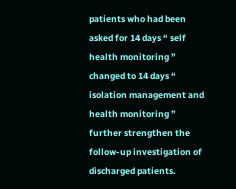patients who had been asked for 14 days “ self health monitoring ” changed to 14 days “ isolation management and health monitoring ” further strengthen the follow-up investigation of discharged patients.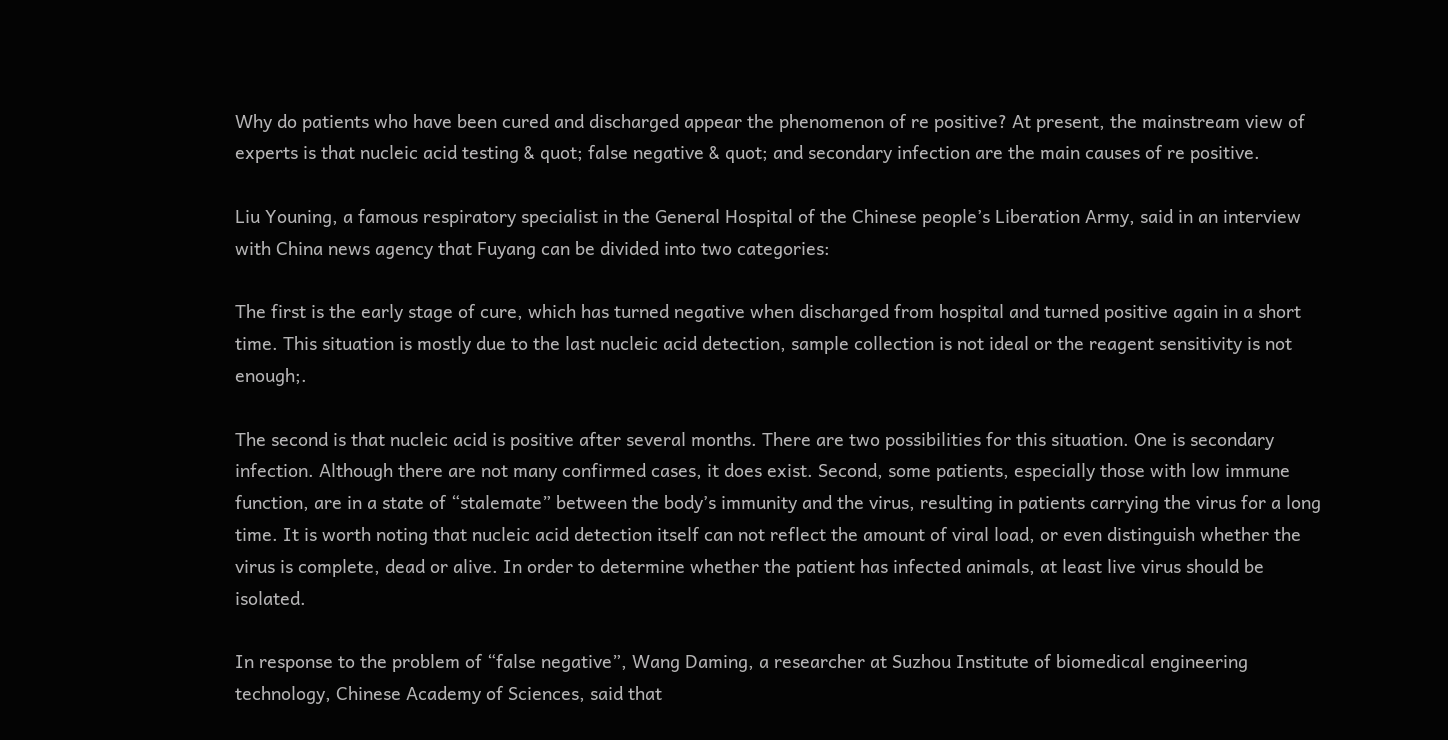Why do patients who have been cured and discharged appear the phenomenon of re positive? At present, the mainstream view of experts is that nucleic acid testing & quot; false negative & quot; and secondary infection are the main causes of re positive.

Liu Youning, a famous respiratory specialist in the General Hospital of the Chinese people’s Liberation Army, said in an interview with China news agency that Fuyang can be divided into two categories:

The first is the early stage of cure, which has turned negative when discharged from hospital and turned positive again in a short time. This situation is mostly due to the last nucleic acid detection, sample collection is not ideal or the reagent sensitivity is not enough;.

The second is that nucleic acid is positive after several months. There are two possibilities for this situation. One is secondary infection. Although there are not many confirmed cases, it does exist. Second, some patients, especially those with low immune function, are in a state of “stalemate” between the body’s immunity and the virus, resulting in patients carrying the virus for a long time. It is worth noting that nucleic acid detection itself can not reflect the amount of viral load, or even distinguish whether the virus is complete, dead or alive. In order to determine whether the patient has infected animals, at least live virus should be isolated.

In response to the problem of “false negative”, Wang Daming, a researcher at Suzhou Institute of biomedical engineering technology, Chinese Academy of Sciences, said that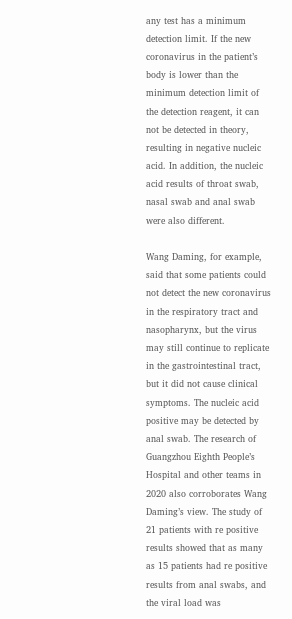any test has a minimum detection limit. If the new coronavirus in the patient’s body is lower than the minimum detection limit of the detection reagent, it can not be detected in theory, resulting in negative nucleic acid. In addition, the nucleic acid results of throat swab, nasal swab and anal swab were also different.

Wang Daming, for example, said that some patients could not detect the new coronavirus in the respiratory tract and nasopharynx, but the virus may still continue to replicate in the gastrointestinal tract, but it did not cause clinical symptoms. The nucleic acid positive may be detected by anal swab. The research of Guangzhou Eighth People’s Hospital and other teams in 2020 also corroborates Wang Daming’s view. The study of 21 patients with re positive results showed that as many as 15 patients had re positive results from anal swabs, and the viral load was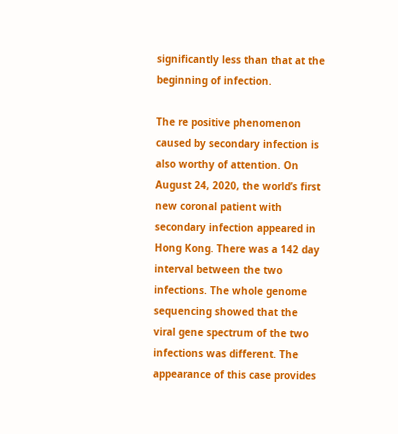significantly less than that at the beginning of infection.

The re positive phenomenon caused by secondary infection is also worthy of attention. On August 24, 2020, the world’s first new coronal patient with secondary infection appeared in Hong Kong. There was a 142 day interval between the two infections. The whole genome sequencing showed that the viral gene spectrum of the two infections was different. The appearance of this case provides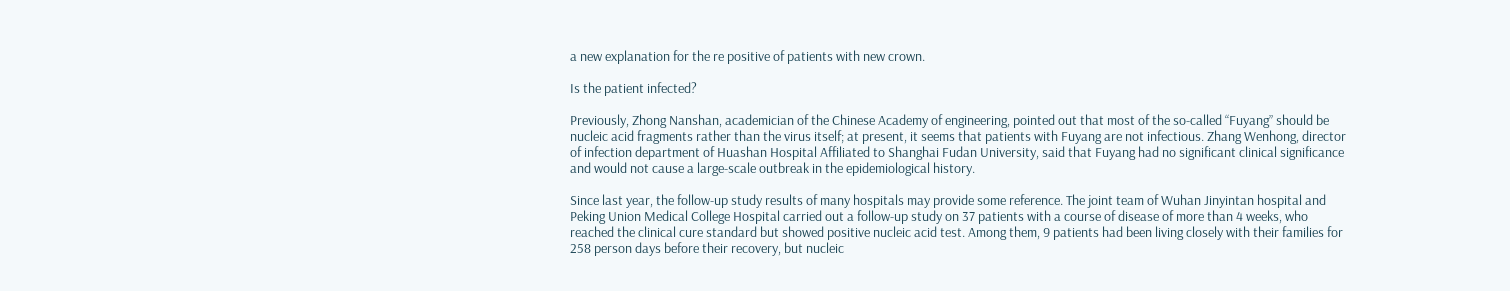a new explanation for the re positive of patients with new crown.

Is the patient infected?

Previously, Zhong Nanshan, academician of the Chinese Academy of engineering, pointed out that most of the so-called “Fuyang” should be nucleic acid fragments rather than the virus itself; at present, it seems that patients with Fuyang are not infectious. Zhang Wenhong, director of infection department of Huashan Hospital Affiliated to Shanghai Fudan University, said that Fuyang had no significant clinical significance and would not cause a large-scale outbreak in the epidemiological history.

Since last year, the follow-up study results of many hospitals may provide some reference. The joint team of Wuhan Jinyintan hospital and Peking Union Medical College Hospital carried out a follow-up study on 37 patients with a course of disease of more than 4 weeks, who reached the clinical cure standard but showed positive nucleic acid test. Among them, 9 patients had been living closely with their families for 258 person days before their recovery, but nucleic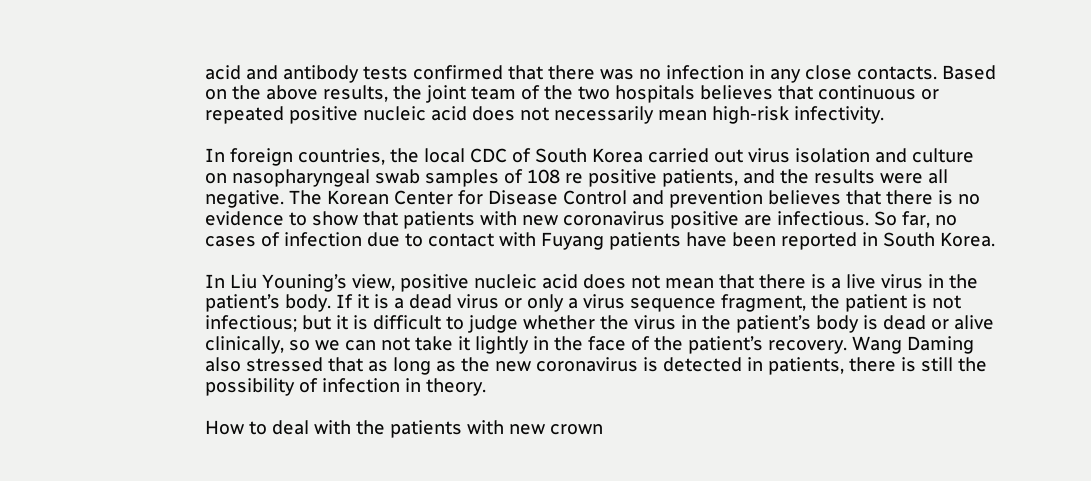acid and antibody tests confirmed that there was no infection in any close contacts. Based on the above results, the joint team of the two hospitals believes that continuous or repeated positive nucleic acid does not necessarily mean high-risk infectivity.

In foreign countries, the local CDC of South Korea carried out virus isolation and culture on nasopharyngeal swab samples of 108 re positive patients, and the results were all negative. The Korean Center for Disease Control and prevention believes that there is no evidence to show that patients with new coronavirus positive are infectious. So far, no cases of infection due to contact with Fuyang patients have been reported in South Korea.

In Liu Youning’s view, positive nucleic acid does not mean that there is a live virus in the patient’s body. If it is a dead virus or only a virus sequence fragment, the patient is not infectious; but it is difficult to judge whether the virus in the patient’s body is dead or alive clinically, so we can not take it lightly in the face of the patient’s recovery. Wang Daming also stressed that as long as the new coronavirus is detected in patients, there is still the possibility of infection in theory.

How to deal with the patients with new crown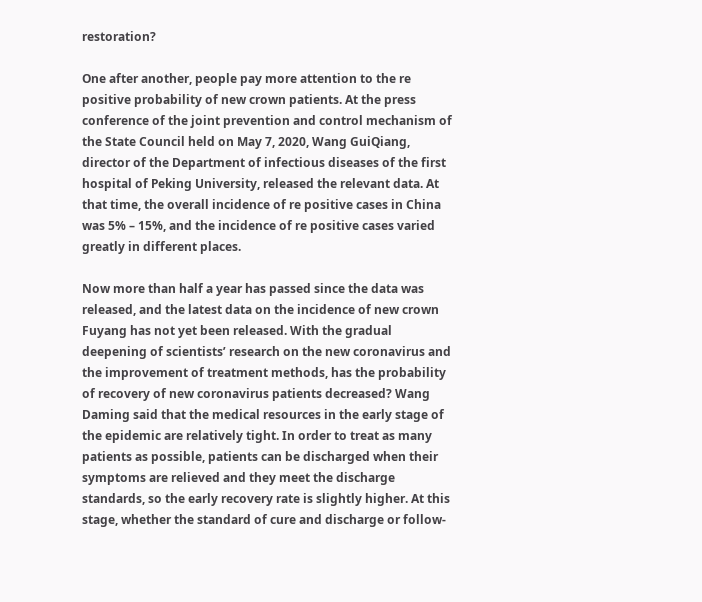restoration?

One after another, people pay more attention to the re positive probability of new crown patients. At the press conference of the joint prevention and control mechanism of the State Council held on May 7, 2020, Wang GuiQiang, director of the Department of infectious diseases of the first hospital of Peking University, released the relevant data. At that time, the overall incidence of re positive cases in China was 5% – 15%, and the incidence of re positive cases varied greatly in different places.

Now more than half a year has passed since the data was released, and the latest data on the incidence of new crown Fuyang has not yet been released. With the gradual deepening of scientists’ research on the new coronavirus and the improvement of treatment methods, has the probability of recovery of new coronavirus patients decreased? Wang Daming said that the medical resources in the early stage of the epidemic are relatively tight. In order to treat as many patients as possible, patients can be discharged when their symptoms are relieved and they meet the discharge standards, so the early recovery rate is slightly higher. At this stage, whether the standard of cure and discharge or follow-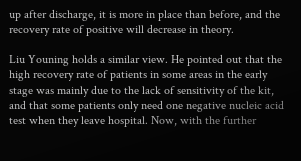up after discharge, it is more in place than before, and the recovery rate of positive will decrease in theory.

Liu Youning holds a similar view. He pointed out that the high recovery rate of patients in some areas in the early stage was mainly due to the lack of sensitivity of the kit, and that some patients only need one negative nucleic acid test when they leave hospital. Now, with the further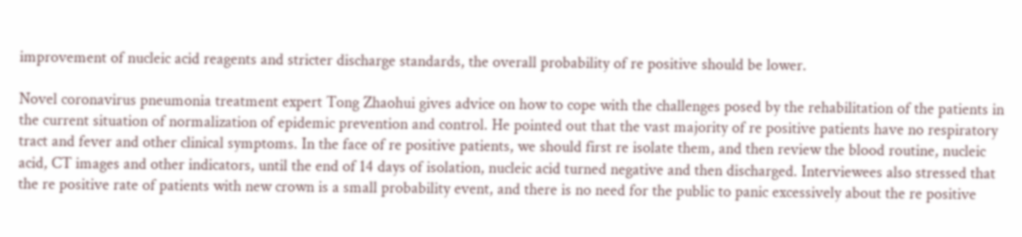improvement of nucleic acid reagents and stricter discharge standards, the overall probability of re positive should be lower.

Novel coronavirus pneumonia treatment expert Tong Zhaohui gives advice on how to cope with the challenges posed by the rehabilitation of the patients in the current situation of normalization of epidemic prevention and control. He pointed out that the vast majority of re positive patients have no respiratory tract and fever and other clinical symptoms. In the face of re positive patients, we should first re isolate them, and then review the blood routine, nucleic acid, CT images and other indicators, until the end of 14 days of isolation, nucleic acid turned negative and then discharged. Interviewees also stressed that the re positive rate of patients with new crown is a small probability event, and there is no need for the public to panic excessively about the re positive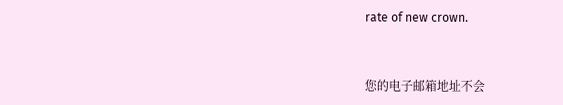rate of new crown.


您的电子邮箱地址不会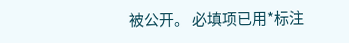被公开。 必填项已用*标注